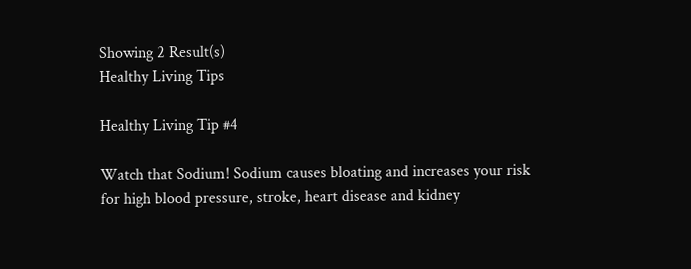Showing 2 Result(s)
Healthy Living Tips

Healthy Living Tip #4

Watch that Sodium! Sodium causes bloating and increases your risk for high blood pressure, stroke, heart disease and kidney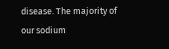disease. The majority of our sodium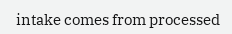intake comes from processed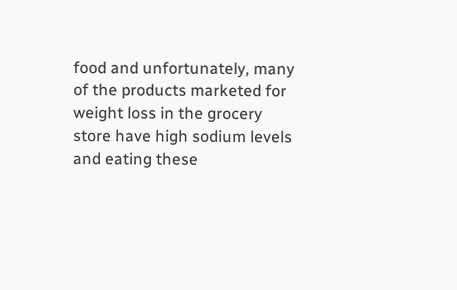food and unfortunately, many of the products marketed for weight loss in the grocery store have high sodium levels and eating these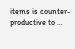items is counter-productive to …